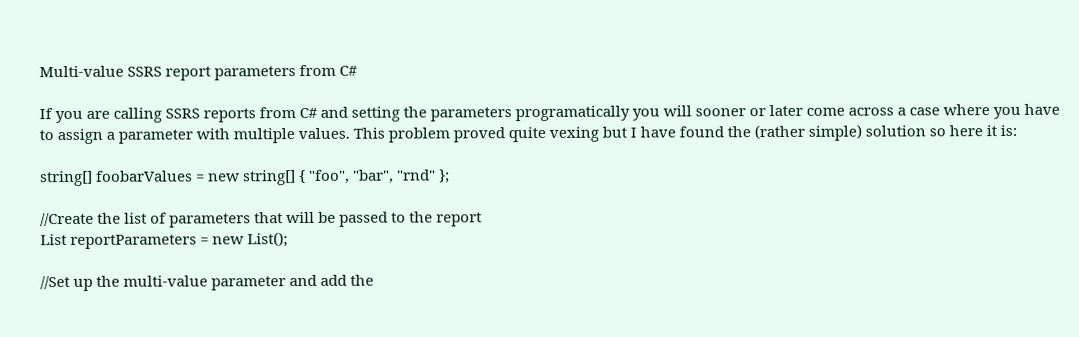Multi-value SSRS report parameters from C#

If you are calling SSRS reports from C# and setting the parameters programatically you will sooner or later come across a case where you have to assign a parameter with multiple values. This problem proved quite vexing but I have found the (rather simple) solution so here it is:

string[] foobarValues = new string[] { "foo", "bar", "rnd" };

//Create the list of parameters that will be passed to the report
List reportParameters = new List();

//Set up the multi-value parameter and add the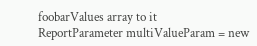foobarValues array to it
ReportParameter multiValueParam = new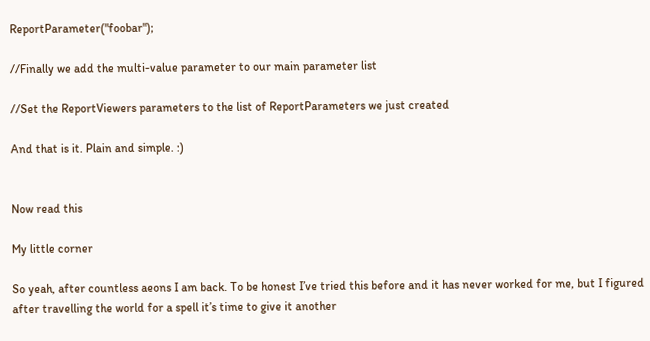ReportParameter("foobar");

//Finally we add the multi-value parameter to our main parameter list

//Set the ReportViewers parameters to the list of ReportParameters we just created

And that is it. Plain and simple. :)


Now read this

My little corner

So yeah, after countless aeons I am back. To be honest I’ve tried this before and it has never worked for me, but I figured after travelling the world for a spell it’s time to give it another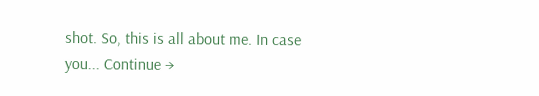shot. So, this is all about me. In case you... Continue →